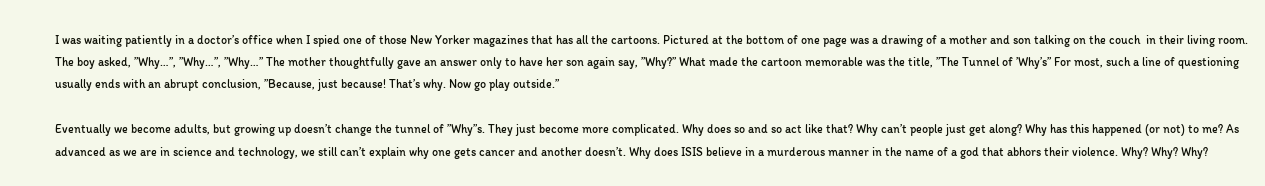I was waiting patiently in a doctor’s office when I spied one of those New Yorker magazines that has all the cartoons. Pictured at the bottom of one page was a drawing of a mother and son talking on the couch  in their living room. The boy asked, ”Why…”, ”Why…”, ”Why…” The mother thoughtfully gave an answer only to have her son again say, ”Why?” What made the cartoon memorable was the title, ”The Tunnel of ’Why’s” For most, such a line of questioning usually ends with an abrupt conclusion, ”Because, just because! That’s why. Now go play outside.”

Eventually we become adults, but growing up doesn’t change the tunnel of ”Why”s. They just become more complicated. Why does so and so act like that? Why can’t people just get along? Why has this happened (or not) to me? As advanced as we are in science and technology, we still can’t explain why one gets cancer and another doesn’t. Why does ISIS believe in a murderous manner in the name of a god that abhors their violence. Why? Why? Why?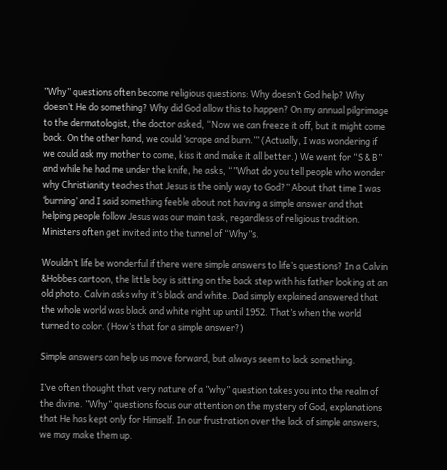”Why” questions often become religious questions: Why doesn’t God help? Why doesn’t He do something? Why did God allow this to happen? On my annual pilgrimage to the dermatologist, the doctor asked, “Now we can freeze it off, but it might come back. On the other hand, we could ‘scrape and burn.’” (Actually, I was wondering if we could ask my mother to come, kiss it and make it all better.) We went for “S & B” and while he had me under the knife, he asks, “”What do you tell people who wonder why Christianity teaches that Jesus is the oinly way to God?” About that time I was ‘burning’ and I said something feeble about not having a simple answer and that helping people follow Jesus was our main task, regardless of religious tradition. Ministers often get invited into the tunnel of “Why”s.

Wouldn’t life be wonderful if there were simple answers to life’s questions? In a Calvin &Hobbes cartoon, the little boy is sitting on the back step with his father looking at an old photo. Calvin asks why it’s black and white. Dad simply explained answered that the whole world was black and white right up until 1952. That’s when the world turned to color. (How’s that for a simple answer?)

Simple answers can help us move forward, but always seem to lack something.

I’ve often thought that very nature of a ”why” question takes you into the realm of the divine. ”Why” questions focus our attention on the mystery of God, explanations that He has kept only for Himself. In our frustration over the lack of simple answers, we may make them up.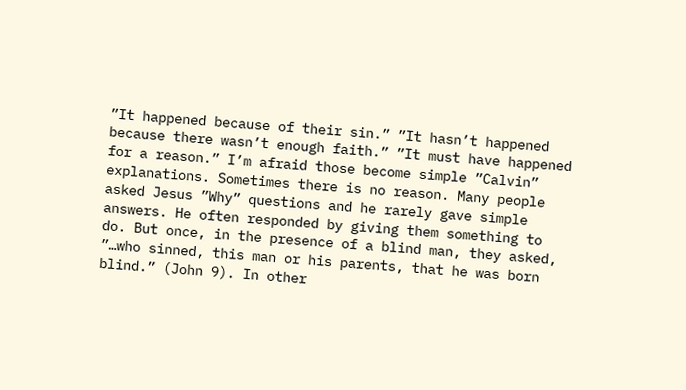”It happened because of their sin.” ”It hasn’t happened because there wasn’t enough faith.” ”It must have happened for a reason.” I’m afraid those become simple ”Calvin” explanations. Sometimes there is no reason. Many people asked Jesus ”Why” questions and he rarely gave simple answers. He often responded by giving them something to do. But once, in the presence of a blind man, they asked, ”…who sinned, this man or his parents, that he was born blind.” (John 9). In other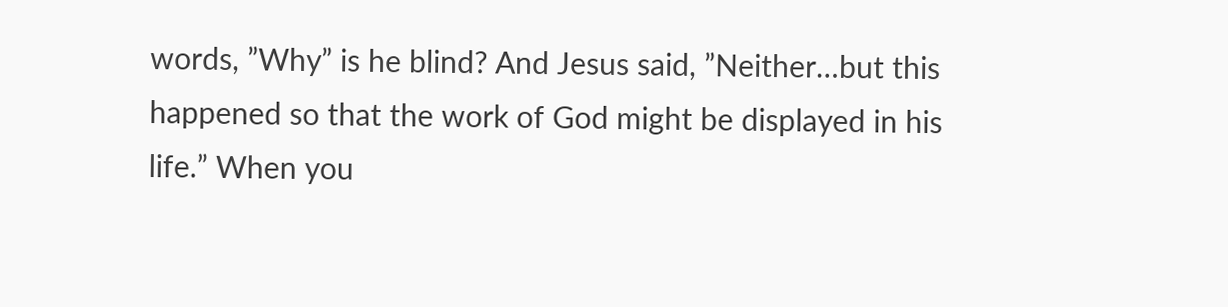words, ”Why” is he blind? And Jesus said, ”Neither…but this happened so that the work of God might be displayed in his life.” When you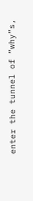enter the tunnel of ”why”s,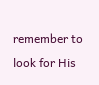remember to look for His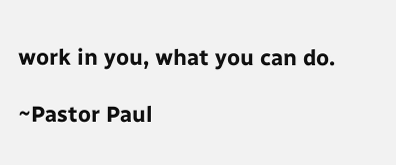work in you, what you can do.

~Pastor Paul